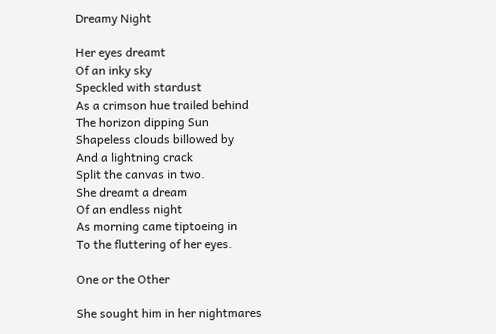Dreamy Night

Her eyes dreamt
Of an inky sky
Speckled with stardust
As a crimson hue trailed behind
The horizon dipping Sun
Shapeless clouds billowed by
And a lightning crack
Split the canvas in two.
She dreamt a dream
Of an endless night
As morning came tiptoeing in
To the fluttering of her eyes.

One or the Other

She sought him in her nightmares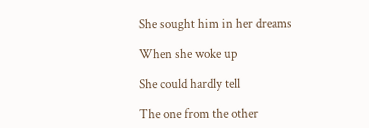She sought him in her dreams

When she woke up

She could hardly tell

The one from the other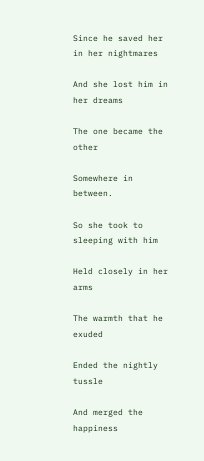Since he saved her in her nightmares

And she lost him in her dreams

The one became the other

Somewhere in between.

So she took to sleeping with him

Held closely in her arms

The warmth that he exuded

Ended the nightly tussle

And merged the happiness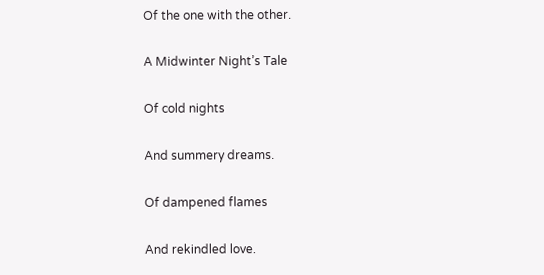Of the one with the other.

A Midwinter Night’s Tale

Of cold nights

And summery dreams.

Of dampened flames

And rekindled love.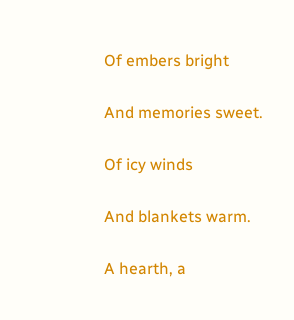Of embers bright

And memories sweet.

Of icy winds

And blankets warm.

A hearth, a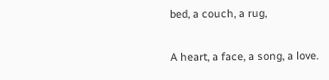bed, a couch, a rug,

A heart, a face, a song, a love.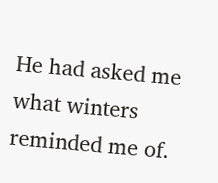He had asked me what winters reminded me of.